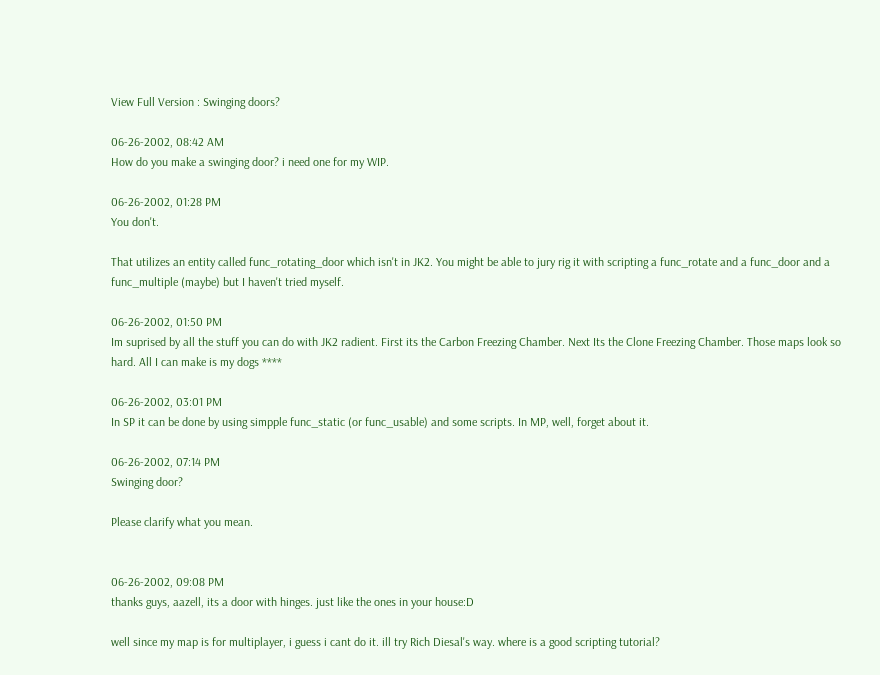View Full Version : Swinging doors?

06-26-2002, 08:42 AM
How do you make a swinging door? i need one for my WIP.

06-26-2002, 01:28 PM
You don't.

That utilizes an entity called func_rotating_door which isn't in JK2. You might be able to jury rig it with scripting a func_rotate and a func_door and a func_multiple (maybe) but I haven't tried myself.

06-26-2002, 01:50 PM
Im suprised by all the stuff you can do with JK2 radient. First its the Carbon Freezing Chamber. Next Its the Clone Freezing Chamber. Those maps look so hard. All I can make is my dogs ****

06-26-2002, 03:01 PM
In SP it can be done by using simpple func_static (or func_usable) and some scripts. In MP, well, forget about it.

06-26-2002, 07:14 PM
Swinging door?

Please clarify what you mean.


06-26-2002, 09:08 PM
thanks guys, aazell, its a door with hinges. just like the ones in your house:D

well since my map is for multiplayer, i guess i cant do it. ill try Rich Diesal's way. where is a good scripting tutorial?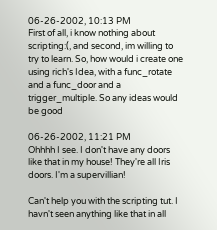06-26-2002, 10:13 PM
First of all, i know nothing about scripting:(, and second, im willing to try to learn. So, how would i create one using rich's Idea, with a func_rotate and a func_door and a trigger_multiple. So any ideas would be good

06-26-2002, 11:21 PM
Ohhhh I see. I don't have any doors like that in my house! They're all Iris doors. I'm a supervillian!

Can't help you with the scripting tut. I havn't seen anything like that in all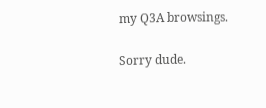my Q3A browsings.

Sorry dude.